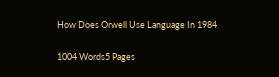How Does Orwell Use Language In 1984

1004 Words5 Pages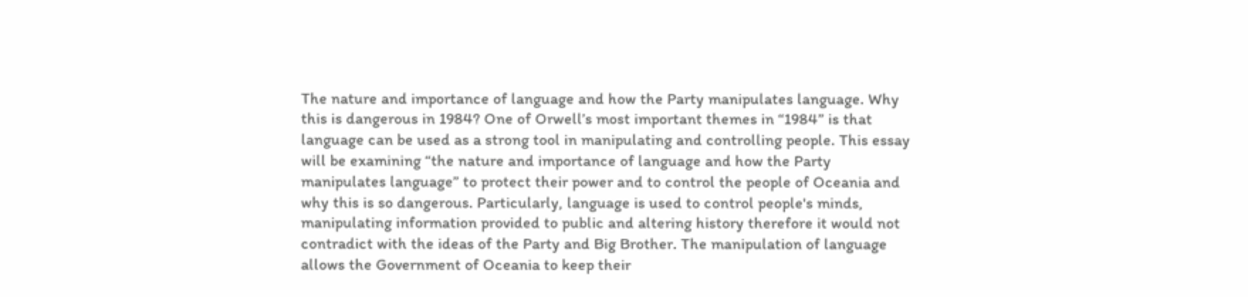The nature and importance of language and how the Party manipulates language. Why this is dangerous in 1984? One of Orwell’s most important themes in “1984” is that language can be used as a strong tool in manipulating and controlling people. This essay will be examining “the nature and importance of language and how the Party manipulates language” to protect their power and to control the people of Oceania and why this is so dangerous. Particularly, language is used to control people's minds, manipulating information provided to public and altering history therefore it would not contradict with the ideas of the Party and Big Brother. The manipulation of language allows the Government of Oceania to keep their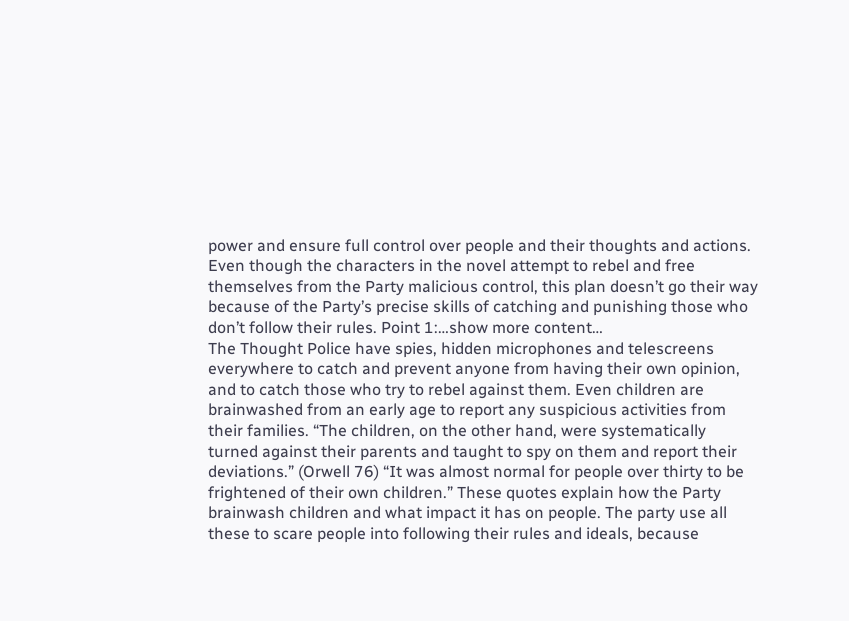power and ensure full control over people and their thoughts and actions. Even though the characters in the novel attempt to rebel and free themselves from the Party malicious control, this plan doesn’t go their way because of the Party’s precise skills of catching and punishing those who don’t follow their rules. Point 1:…show more content…
The Thought Police have spies, hidden microphones and telescreens everywhere to catch and prevent anyone from having their own opinion, and to catch those who try to rebel against them. Even children are brainwashed from an early age to report any suspicious activities from their families. “The children, on the other hand, were systematically turned against their parents and taught to spy on them and report their deviations.” (Orwell 76) “It was almost normal for people over thirty to be frightened of their own children.” These quotes explain how the Party brainwash children and what impact it has on people. The party use all these to scare people into following their rules and ideals, because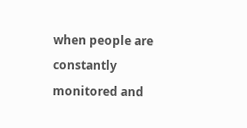when people are constantly monitored and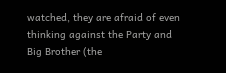watched, they are afraid of even thinking against the Party and Big Brother (the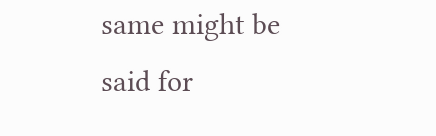same might be said for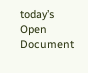today’s
Open Document